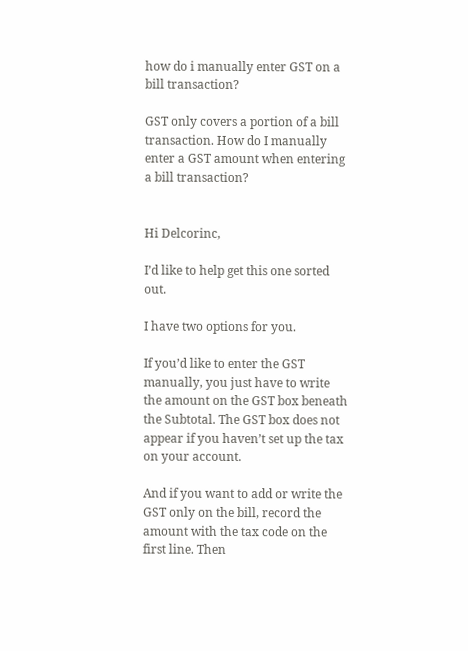how do i manually enter GST on a bill transaction?

GST only covers a portion of a bill transaction. How do I manually enter a GST amount when entering a bill transaction?


Hi Delcorinc,

I’d like to help get this one sorted out.

I have two options for you.

If you’d like to enter the GST manually, you just have to write the amount on the GST box beneath the Subtotal. The GST box does not appear if you haven’t set up the tax on your account.

And if you want to add or write the GST only on the bill, record the amount with the tax code on the first line. Then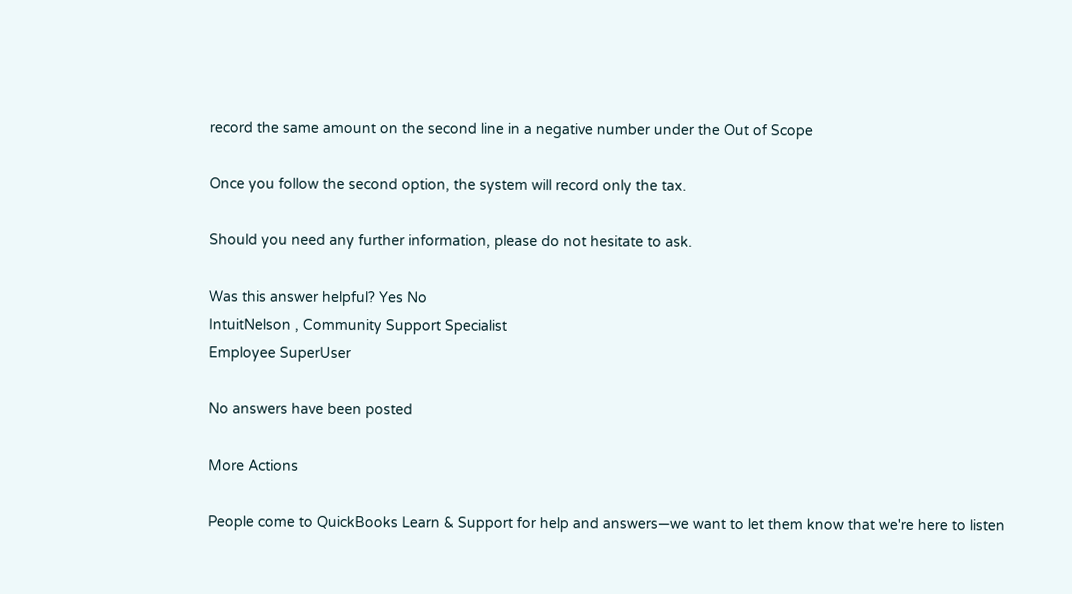record the same amount on the second line in a negative number under the Out of Scope

Once you follow the second option, the system will record only the tax.

Should you need any further information, please do not hesitate to ask.

Was this answer helpful? Yes No
IntuitNelson , Community Support Specialist
Employee SuperUser

No answers have been posted

More Actions

People come to QuickBooks Learn & Support for help and answers—we want to let them know that we're here to listen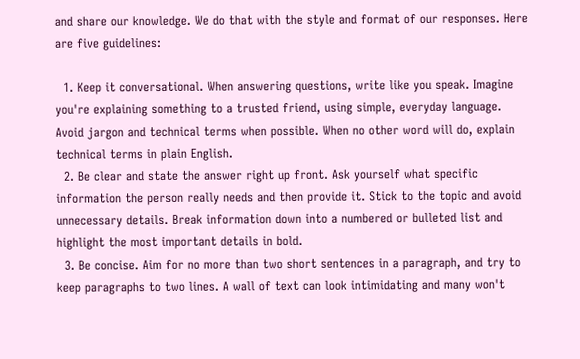and share our knowledge. We do that with the style and format of our responses. Here are five guidelines:

  1. Keep it conversational. When answering questions, write like you speak. Imagine you're explaining something to a trusted friend, using simple, everyday language. Avoid jargon and technical terms when possible. When no other word will do, explain technical terms in plain English.
  2. Be clear and state the answer right up front. Ask yourself what specific information the person really needs and then provide it. Stick to the topic and avoid unnecessary details. Break information down into a numbered or bulleted list and highlight the most important details in bold.
  3. Be concise. Aim for no more than two short sentences in a paragraph, and try to keep paragraphs to two lines. A wall of text can look intimidating and many won't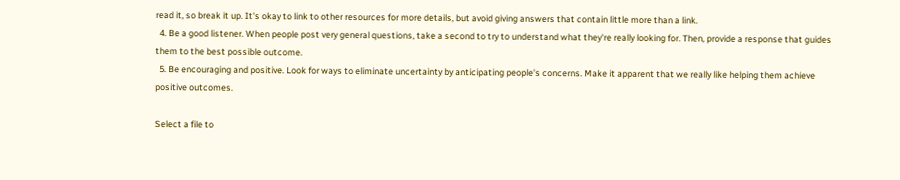read it, so break it up. It's okay to link to other resources for more details, but avoid giving answers that contain little more than a link.
  4. Be a good listener. When people post very general questions, take a second to try to understand what they're really looking for. Then, provide a response that guides them to the best possible outcome.
  5. Be encouraging and positive. Look for ways to eliminate uncertainty by anticipating people's concerns. Make it apparent that we really like helping them achieve positive outcomes.

Select a file to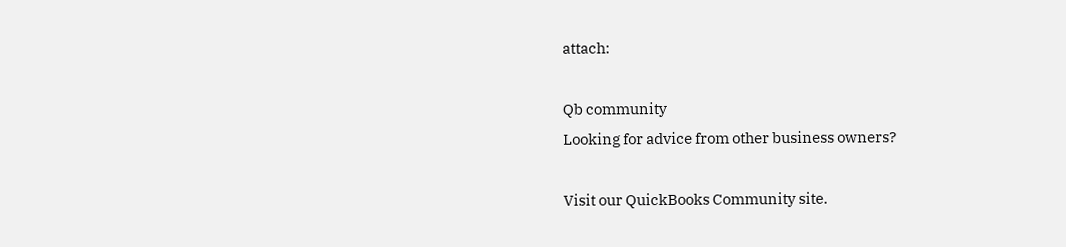attach:

Qb community
Looking for advice from other business owners?

Visit our QuickBooks Community site.